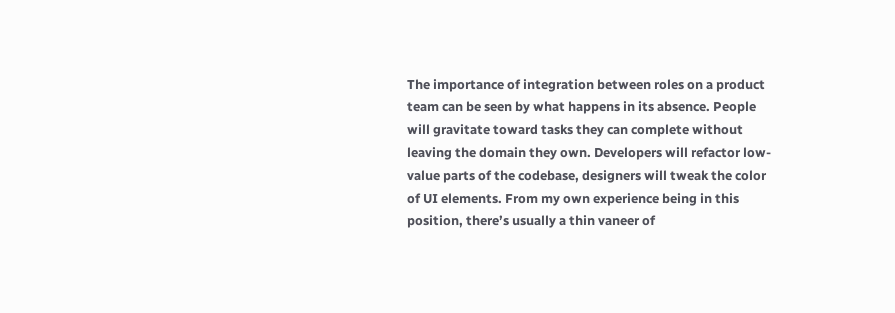The importance of integration between roles on a product team can be seen by what happens in its absence. People will gravitate toward tasks they can complete without leaving the domain they own. Developers will refactor low-value parts of the codebase, designers will tweak the color of UI elements. From my own experience being in this position, there’s usually a thin vaneer of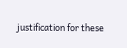justification for these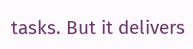tasks. But it delivers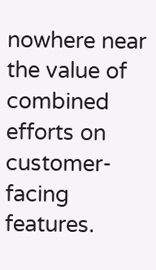nowhere near the value of combined efforts on customer-facing features.